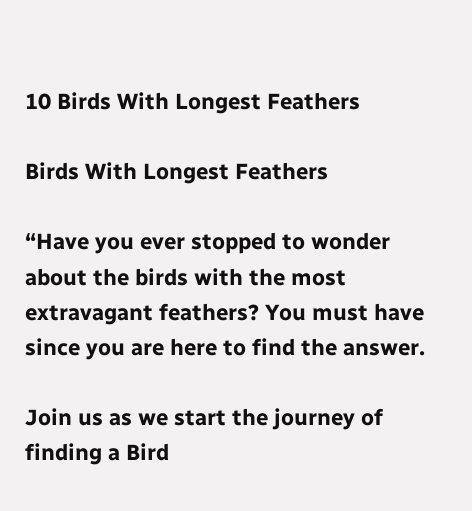10 Birds With Longest Feathers

Birds With Longest Feathers

“Have you ever stopped to wonder about the birds with the most extravagant feathers? You must have since you are here to find the answer.

Join us as we start the journey of finding a Bird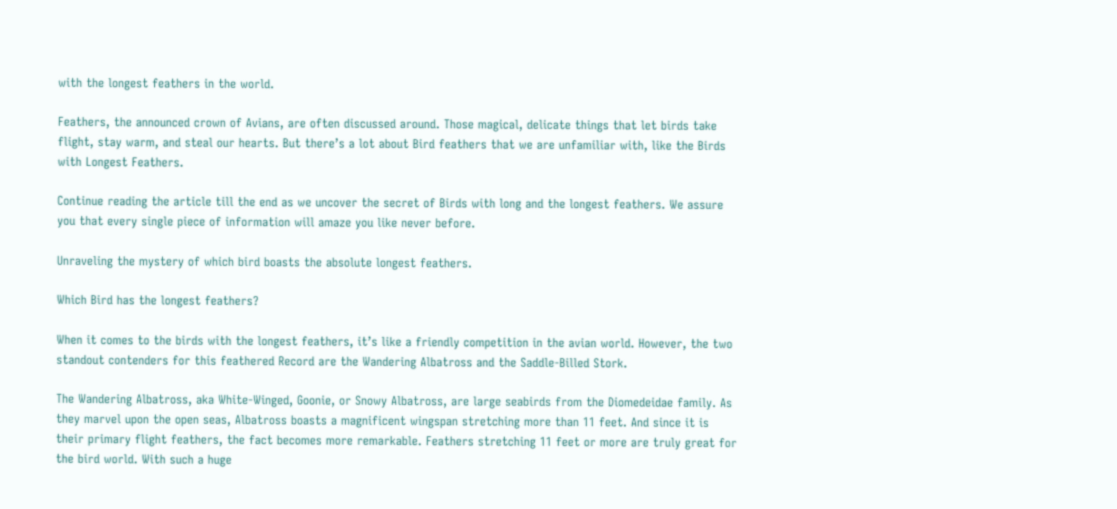with the longest feathers in the world.

Feathers, the announced crown of Avians, are often discussed around. Those magical, delicate things that let birds take flight, stay warm, and steal our hearts. But there’s a lot about Bird feathers that we are unfamiliar with, like the Birds with Longest Feathers.

Continue reading the article till the end as we uncover the secret of Birds with long and the longest feathers. We assure you that every single piece of information will amaze you like never before.

Unraveling the mystery of which bird boasts the absolute longest feathers.

Which Bird has the longest feathers?

When it comes to the birds with the longest feathers, it’s like a friendly competition in the avian world. However, the two standout contenders for this feathered Record are the Wandering Albatross and the Saddle-Billed Stork.

The Wandering Albatross, aka White-Winged, Goonie, or Snowy Albatross, are large seabirds from the Diomedeidae family. As they marvel upon the open seas, Albatross boasts a magnificent wingspan stretching more than 11 feet. And since it is their primary flight feathers, the fact becomes more remarkable. Feathers stretching 11 feet or more are truly great for the bird world. With such a huge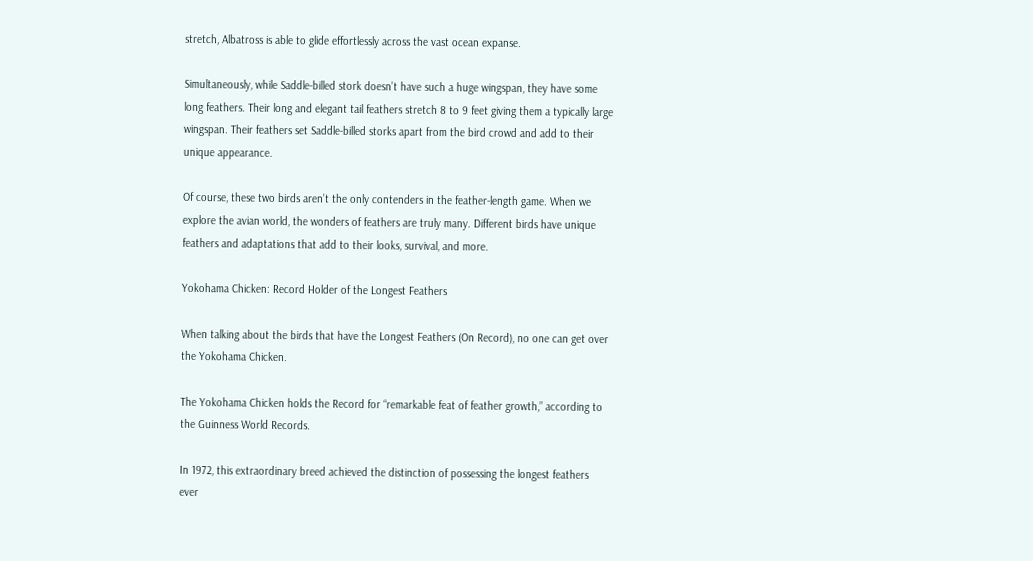stretch, Albatross is able to glide effortlessly across the vast ocean expanse.

Simultaneously, while Saddle-billed stork doesn’t have such a huge wingspan, they have some long feathers. Their long and elegant tail feathers stretch 8 to 9 feet giving them a typically large wingspan. Their feathers set Saddle-billed storks apart from the bird crowd and add to their unique appearance.

Of course, these two birds aren’t the only contenders in the feather-length game. When we explore the avian world, the wonders of feathers are truly many. Different birds have unique feathers and adaptations that add to their looks, survival, and more.

Yokohama Chicken: Record Holder of the Longest Feathers

When talking about the birds that have the Longest Feathers (On Record), no one can get over the Yokohama Chicken.

The Yokohama Chicken holds the Record for “remarkable feat of feather growth,” according to the Guinness World Records.

In 1972, this extraordinary breed achieved the distinction of possessing the longest feathers ever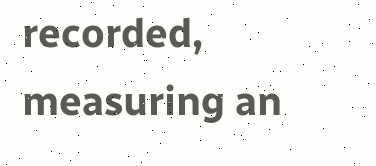recorded, measuring an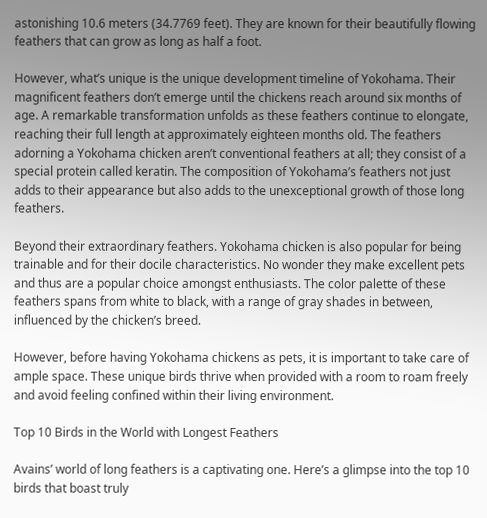astonishing 10.6 meters (34.7769 feet). They are known for their beautifully flowing feathers that can grow as long as half a foot.

However, what’s unique is the unique development timeline of Yokohama. Their magnificent feathers don’t emerge until the chickens reach around six months of age. A remarkable transformation unfolds as these feathers continue to elongate, reaching their full length at approximately eighteen months old. The feathers adorning a Yokohama chicken aren’t conventional feathers at all; they consist of a special protein called keratin. The composition of Yokohama’s feathers not just adds to their appearance but also adds to the unexceptional growth of those long feathers.

Beyond their extraordinary feathers. Yokohama chicken is also popular for being trainable and for their docile characteristics. No wonder they make excellent pets and thus are a popular choice amongst enthusiasts. The color palette of these feathers spans from white to black, with a range of gray shades in between, influenced by the chicken’s breed.

However, before having Yokohama chickens as pets, it is important to take care of ample space. These unique birds thrive when provided with a room to roam freely and avoid feeling confined within their living environment.

Top 10 Birds in the World with Longest Feathers

Avains’ world of long feathers is a captivating one. Here’s a glimpse into the top 10 birds that boast truly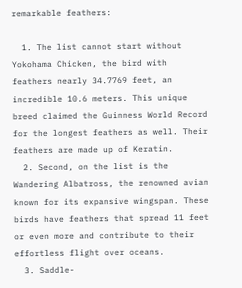remarkable feathers:

  1. The list cannot start without Yokohama Chicken, the bird with feathers nearly 34.7769 feet, an incredible 10.6 meters. This unique breed claimed the Guinness World Record for the longest feathers as well. Their feathers are made up of Keratin.
  2. Second, on the list is the Wandering Albatross, the renowned avian known for its expansive wingspan. These birds have feathers that spread 11 feet or even more and contribute to their effortless flight over oceans.
  3. Saddle-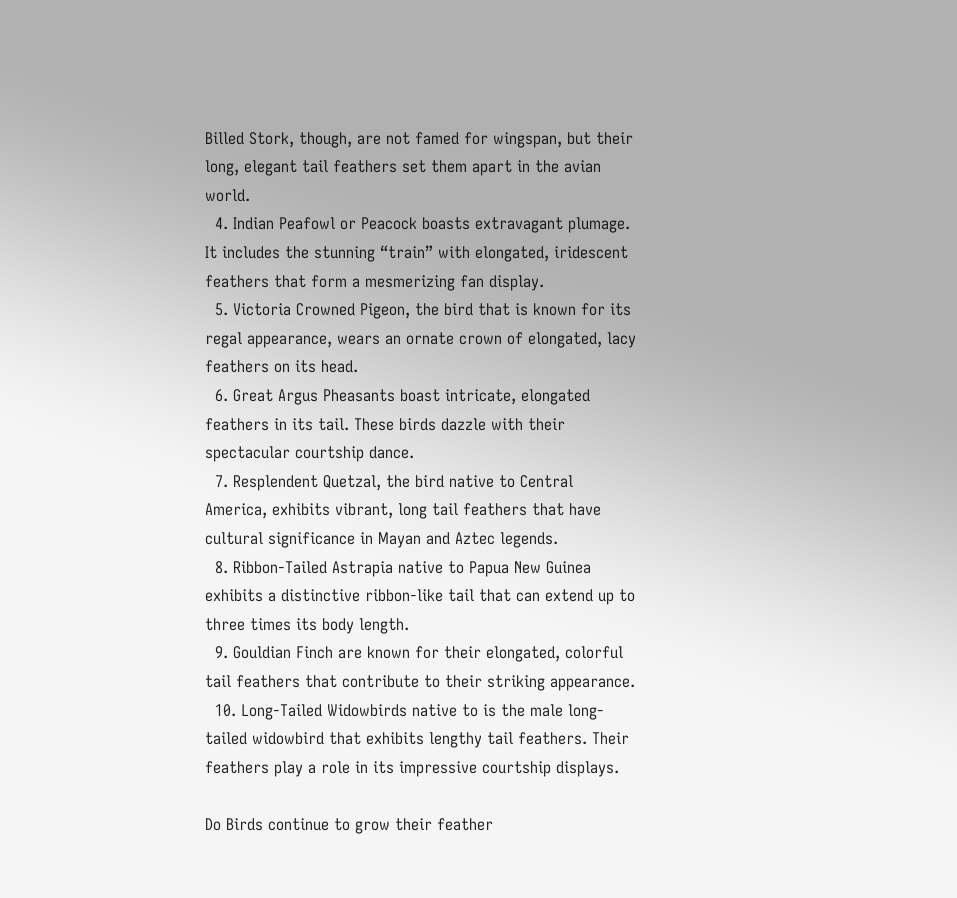Billed Stork, though, are not famed for wingspan, but their long, elegant tail feathers set them apart in the avian world.
  4. Indian Peafowl or Peacock boasts extravagant plumage. It includes the stunning “train” with elongated, iridescent feathers that form a mesmerizing fan display.
  5. Victoria Crowned Pigeon, the bird that is known for its regal appearance, wears an ornate crown of elongated, lacy feathers on its head.
  6. Great Argus Pheasants boast intricate, elongated feathers in its tail. These birds dazzle with their spectacular courtship dance.
  7. Resplendent Quetzal, the bird native to Central America, exhibits vibrant, long tail feathers that have cultural significance in Mayan and Aztec legends.
  8. Ribbon-Tailed Astrapia native to Papua New Guinea exhibits a distinctive ribbon-like tail that can extend up to three times its body length.
  9. Gouldian Finch are known for their elongated, colorful tail feathers that contribute to their striking appearance.
  10. Long-Tailed Widowbirds native to is the male long-tailed widowbird that exhibits lengthy tail feathers. Their feathers play a role in its impressive courtship displays.

Do Birds continue to grow their feather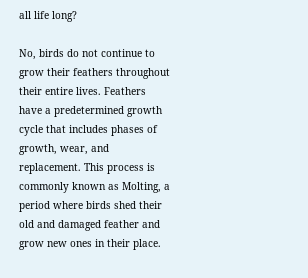all life long?

No, birds do not continue to grow their feathers throughout their entire lives. Feathers have a predetermined growth cycle that includes phases of growth, wear, and replacement. This process is commonly known as Molting, a period where birds shed their old and damaged feather and grow new ones in their place.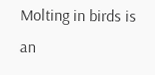Molting in birds is an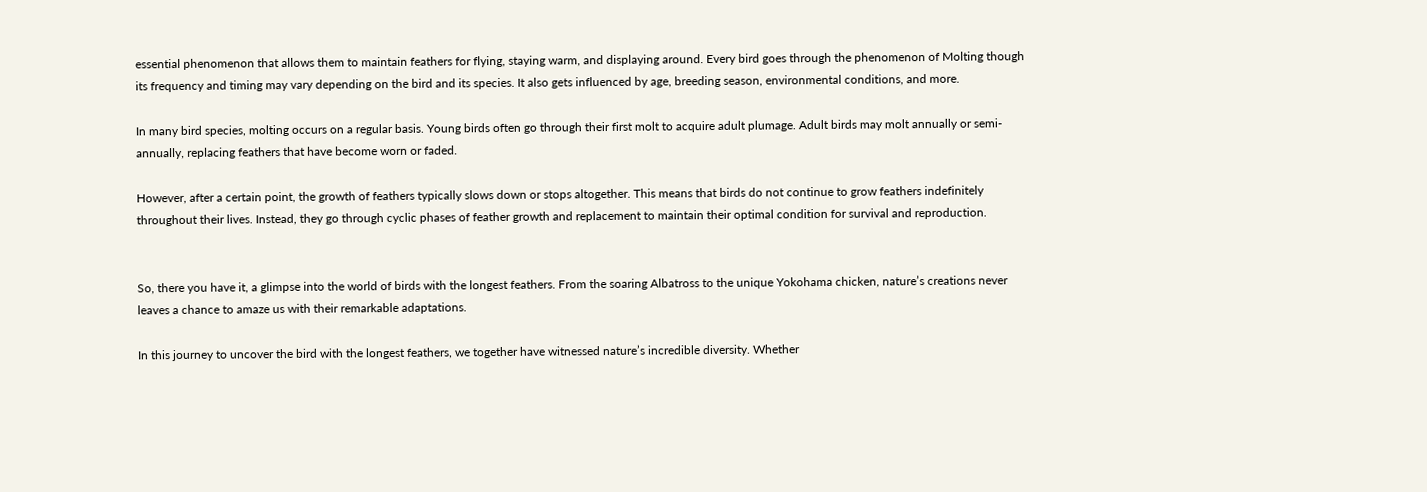essential phenomenon that allows them to maintain feathers for flying, staying warm, and displaying around. Every bird goes through the phenomenon of Molting though its frequency and timing may vary depending on the bird and its species. It also gets influenced by age, breeding season, environmental conditions, and more.

In many bird species, molting occurs on a regular basis. Young birds often go through their first molt to acquire adult plumage. Adult birds may molt annually or semi-annually, replacing feathers that have become worn or faded.

However, after a certain point, the growth of feathers typically slows down or stops altogether. This means that birds do not continue to grow feathers indefinitely throughout their lives. Instead, they go through cyclic phases of feather growth and replacement to maintain their optimal condition for survival and reproduction.


So, there you have it, a glimpse into the world of birds with the longest feathers. From the soaring Albatross to the unique Yokohama chicken, nature’s creations never leaves a chance to amaze us with their remarkable adaptations.

In this journey to uncover the bird with the longest feathers, we together have witnessed nature’s incredible diversity. Whether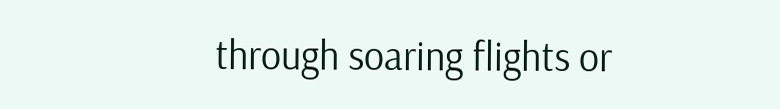through soaring flights or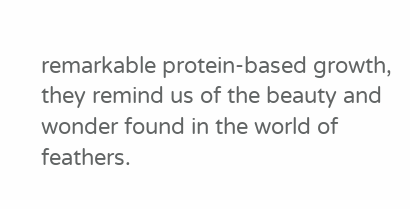remarkable protein-based growth, they remind us of the beauty and wonder found in the world of feathers.